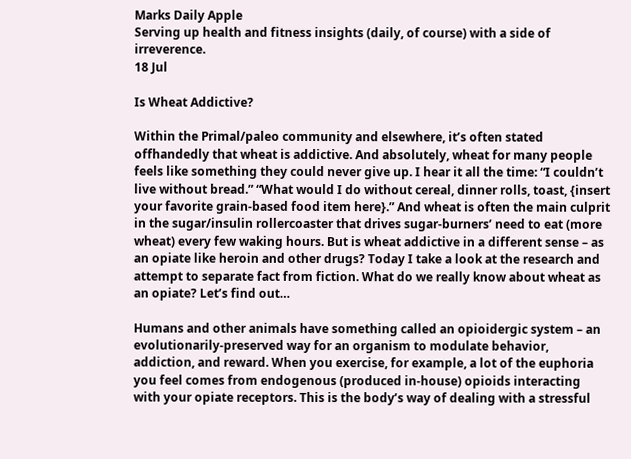Marks Daily Apple
Serving up health and fitness insights (daily, of course) with a side of irreverence.
18 Jul

Is Wheat Addictive?

Within the Primal/paleo community and elsewhere, it’s often stated offhandedly that wheat is addictive. And absolutely, wheat for many people feels like something they could never give up. I hear it all the time: “I couldn’t live without bread.” “What would I do without cereal, dinner rolls, toast, {insert your favorite grain-based food item here}.” And wheat is often the main culprit in the sugar/insulin rollercoaster that drives sugar-burners’ need to eat (more wheat) every few waking hours. But is wheat addictive in a different sense – as an opiate like heroin and other drugs? Today I take a look at the research and attempt to separate fact from fiction. What do we really know about wheat as an opiate? Let’s find out…

Humans and other animals have something called an opioidergic system – an evolutionarily-preserved way for an organism to modulate behavior, addiction, and reward. When you exercise, for example, a lot of the euphoria you feel comes from endogenous (produced in-house) opioids interacting with your opiate receptors. This is the body’s way of dealing with a stressful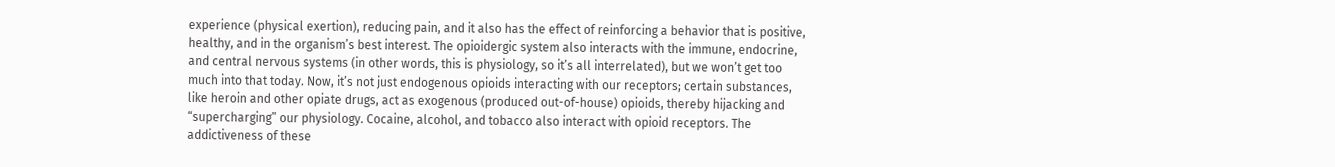experience (physical exertion), reducing pain, and it also has the effect of reinforcing a behavior that is positive, healthy, and in the organism’s best interest. The opioidergic system also interacts with the immune, endocrine, and central nervous systems (in other words, this is physiology, so it’s all interrelated), but we won’t get too much into that today. Now, it’s not just endogenous opioids interacting with our receptors; certain substances, like heroin and other opiate drugs, act as exogenous (produced out-of-house) opioids, thereby hijacking and “supercharging” our physiology. Cocaine, alcohol, and tobacco also interact with opioid receptors. The addictiveness of these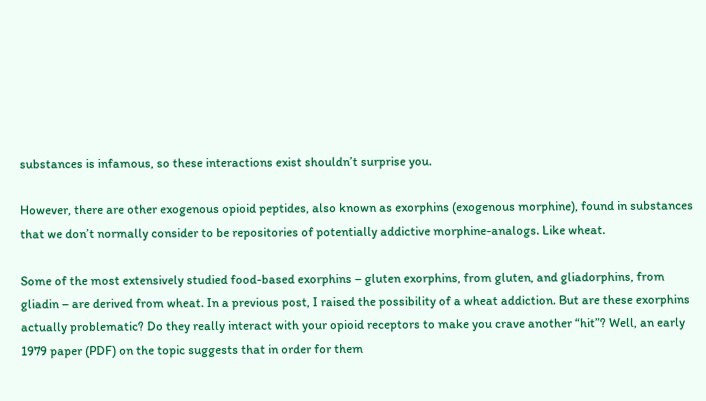substances is infamous, so these interactions exist shouldn’t surprise you.

However, there are other exogenous opioid peptides, also known as exorphins (exogenous morphine), found in substances that we don’t normally consider to be repositories of potentially addictive morphine-analogs. Like wheat.

Some of the most extensively studied food-based exorphins – gluten exorphins, from gluten, and gliadorphins, from gliadin – are derived from wheat. In a previous post, I raised the possibility of a wheat addiction. But are these exorphins actually problematic? Do they really interact with your opioid receptors to make you crave another “hit”? Well, an early 1979 paper (PDF) on the topic suggests that in order for them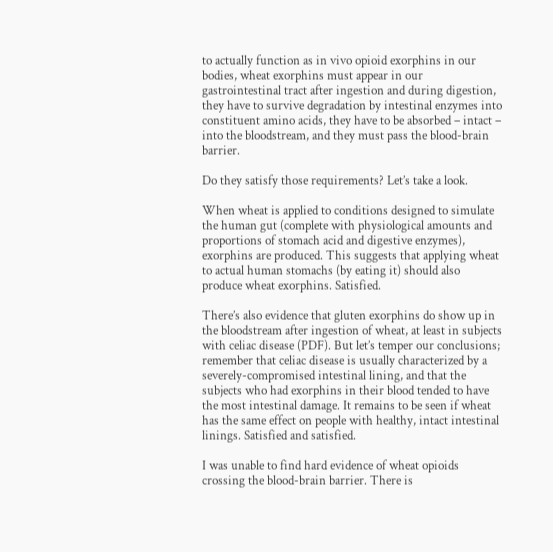to actually function as in vivo opioid exorphins in our bodies, wheat exorphins must appear in our gastrointestinal tract after ingestion and during digestion, they have to survive degradation by intestinal enzymes into constituent amino acids, they have to be absorbed – intact – into the bloodstream, and they must pass the blood-brain barrier.

Do they satisfy those requirements? Let’s take a look.

When wheat is applied to conditions designed to simulate the human gut (complete with physiological amounts and proportions of stomach acid and digestive enzymes), exorphins are produced. This suggests that applying wheat to actual human stomachs (by eating it) should also produce wheat exorphins. Satisfied.

There’s also evidence that gluten exorphins do show up in the bloodstream after ingestion of wheat, at least in subjects with celiac disease (PDF). But let’s temper our conclusions; remember that celiac disease is usually characterized by a severely-compromised intestinal lining, and that the subjects who had exorphins in their blood tended to have the most intestinal damage. It remains to be seen if wheat has the same effect on people with healthy, intact intestinal linings. Satisfied and satisfied.

I was unable to find hard evidence of wheat opioids crossing the blood-brain barrier. There is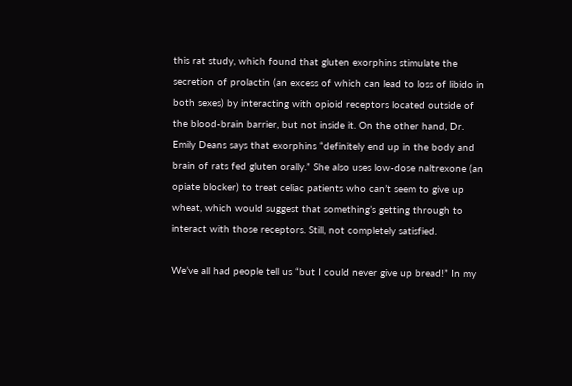this rat study, which found that gluten exorphins stimulate the secretion of prolactin (an excess of which can lead to loss of libido in both sexes) by interacting with opioid receptors located outside of the blood-brain barrier, but not inside it. On the other hand, Dr. Emily Deans says that exorphins “definitely end up in the body and brain of rats fed gluten orally.” She also uses low-dose naltrexone (an opiate blocker) to treat celiac patients who can’t seem to give up wheat, which would suggest that something’s getting through to interact with those receptors. Still, not completely satisfied.

We’ve all had people tell us “but I could never give up bread!” In my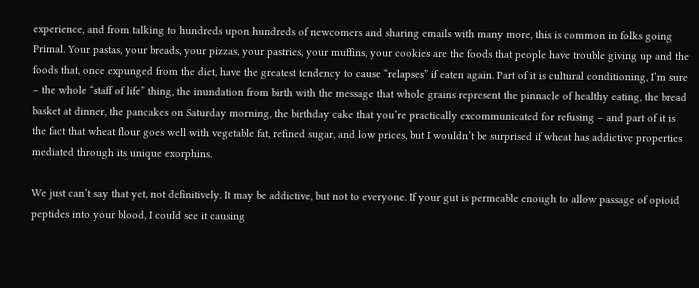experience, and from talking to hundreds upon hundreds of newcomers and sharing emails with many more, this is common in folks going Primal. Your pastas, your breads, your pizzas, your pastries, your muffins, your cookies are the foods that people have trouble giving up and the foods that, once expunged from the diet, have the greatest tendency to cause “relapses” if eaten again. Part of it is cultural conditioning, I’m sure – the whole “staff of life” thing, the inundation from birth with the message that whole grains represent the pinnacle of healthy eating, the bread basket at dinner, the pancakes on Saturday morning, the birthday cake that you’re practically excommunicated for refusing – and part of it is the fact that wheat flour goes well with vegetable fat, refined sugar, and low prices, but I wouldn’t be surprised if wheat has addictive properties mediated through its unique exorphins.

We just can’t say that yet, not definitively. It may be addictive, but not to everyone. If your gut is permeable enough to allow passage of opioid peptides into your blood, I could see it causing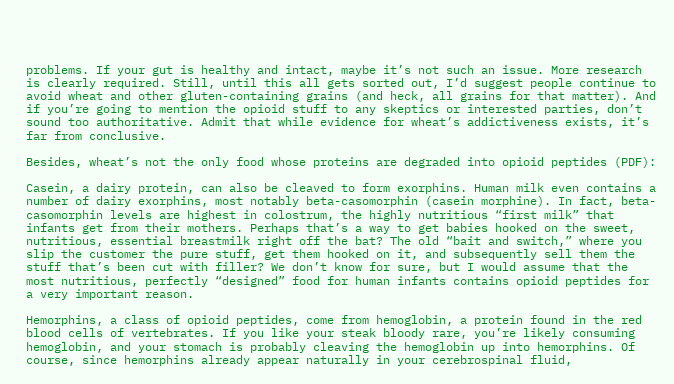problems. If your gut is healthy and intact, maybe it’s not such an issue. More research is clearly required. Still, until this all gets sorted out, I’d suggest people continue to avoid wheat and other gluten-containing grains (and heck, all grains for that matter). And if you’re going to mention the opioid stuff to any skeptics or interested parties, don’t sound too authoritative. Admit that while evidence for wheat’s addictiveness exists, it’s far from conclusive.

Besides, wheat’s not the only food whose proteins are degraded into opioid peptides (PDF):

Casein, a dairy protein, can also be cleaved to form exorphins. Human milk even contains a number of dairy exorphins, most notably beta-casomorphin (casein morphine). In fact, beta-casomorphin levels are highest in colostrum, the highly nutritious “first milk” that infants get from their mothers. Perhaps that’s a way to get babies hooked on the sweet, nutritious, essential breastmilk right off the bat? The old “bait and switch,” where you slip the customer the pure stuff, get them hooked on it, and subsequently sell them the stuff that’s been cut with filler? We don’t know for sure, but I would assume that the most nutritious, perfectly “designed” food for human infants contains opioid peptides for a very important reason.

Hemorphins, a class of opioid peptides, come from hemoglobin, a protein found in the red blood cells of vertebrates. If you like your steak bloody rare, you’re likely consuming hemoglobin, and your stomach is probably cleaving the hemoglobin up into hemorphins. Of course, since hemorphins already appear naturally in your cerebrospinal fluid,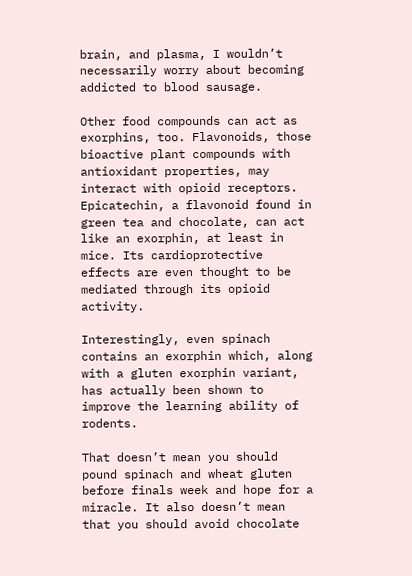brain, and plasma, I wouldn’t necessarily worry about becoming addicted to blood sausage.

Other food compounds can act as exorphins, too. Flavonoids, those bioactive plant compounds with antioxidant properties, may interact with opioid receptors. Epicatechin, a flavonoid found in green tea and chocolate, can act like an exorphin, at least in mice. Its cardioprotective effects are even thought to be mediated through its opioid activity.

Interestingly, even spinach contains an exorphin which, along with a gluten exorphin variant, has actually been shown to improve the learning ability of rodents.

That doesn’t mean you should pound spinach and wheat gluten before finals week and hope for a miracle. It also doesn’t mean that you should avoid chocolate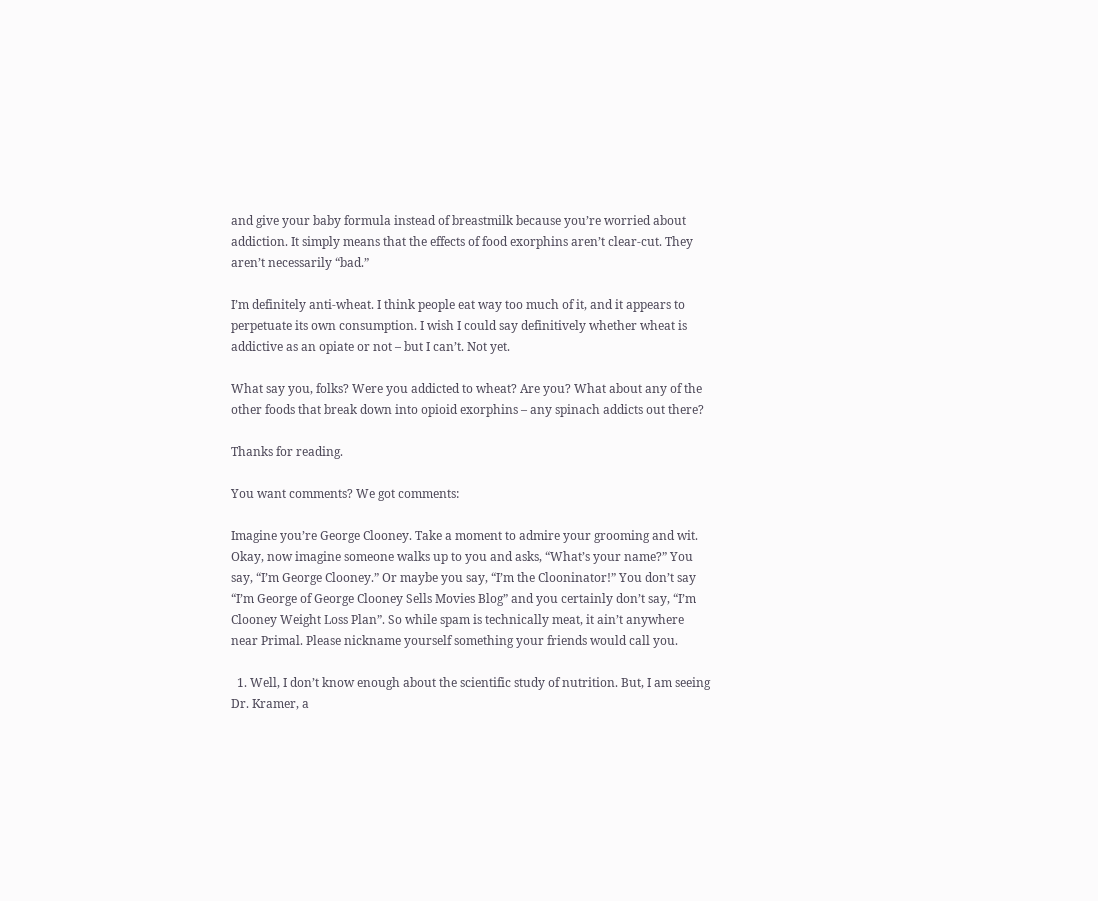and give your baby formula instead of breastmilk because you’re worried about addiction. It simply means that the effects of food exorphins aren’t clear-cut. They aren’t necessarily “bad.”

I’m definitely anti-wheat. I think people eat way too much of it, and it appears to perpetuate its own consumption. I wish I could say definitively whether wheat is addictive as an opiate or not – but I can’t. Not yet.

What say you, folks? Were you addicted to wheat? Are you? What about any of the other foods that break down into opioid exorphins – any spinach addicts out there?

Thanks for reading.

You want comments? We got comments:

Imagine you’re George Clooney. Take a moment to admire your grooming and wit. Okay, now imagine someone walks up to you and asks, “What’s your name?” You say, “I’m George Clooney.” Or maybe you say, “I’m the Clooninator!” You don’t say “I’m George of George Clooney Sells Movies Blog” and you certainly don’t say, “I’m Clooney Weight Loss Plan”. So while spam is technically meat, it ain’t anywhere near Primal. Please nickname yourself something your friends would call you.

  1. Well, I don’t know enough about the scientific study of nutrition. But, I am seeing Dr. Kramer, a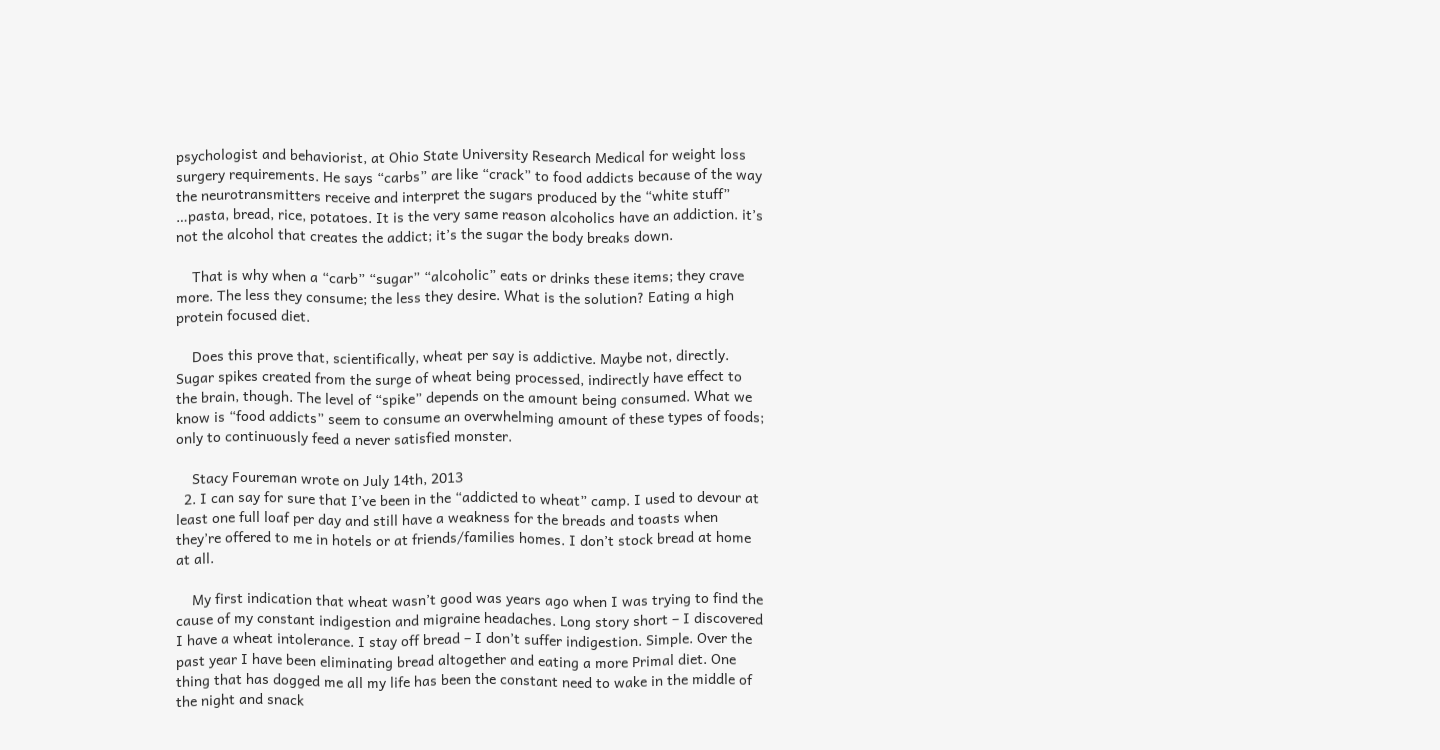psychologist and behaviorist, at Ohio State University Research Medical for weight loss surgery requirements. He says “carbs” are like “crack” to food addicts because of the way the neurotransmitters receive and interpret the sugars produced by the “white stuff” …pasta, bread, rice, potatoes. It is the very same reason alcoholics have an addiction. it’s not the alcohol that creates the addict; it’s the sugar the body breaks down.

    That is why when a “carb” “sugar” “alcoholic” eats or drinks these items; they crave more. The less they consume; the less they desire. What is the solution? Eating a high protein focused diet.

    Does this prove that, scientifically, wheat per say is addictive. Maybe not, directly. Sugar spikes created from the surge of wheat being processed, indirectly have effect to the brain, though. The level of “spike” depends on the amount being consumed. What we know is “food addicts” seem to consume an overwhelming amount of these types of foods; only to continuously feed a never satisfied monster.

    Stacy Foureman wrote on July 14th, 2013
  2. I can say for sure that I’ve been in the “addicted to wheat” camp. I used to devour at least one full loaf per day and still have a weakness for the breads and toasts when they’re offered to me in hotels or at friends/families homes. I don’t stock bread at home at all.

    My first indication that wheat wasn’t good was years ago when I was trying to find the cause of my constant indigestion and migraine headaches. Long story short – I discovered I have a wheat intolerance. I stay off bread – I don’t suffer indigestion. Simple. Over the past year I have been eliminating bread altogether and eating a more Primal diet. One thing that has dogged me all my life has been the constant need to wake in the middle of the night and snack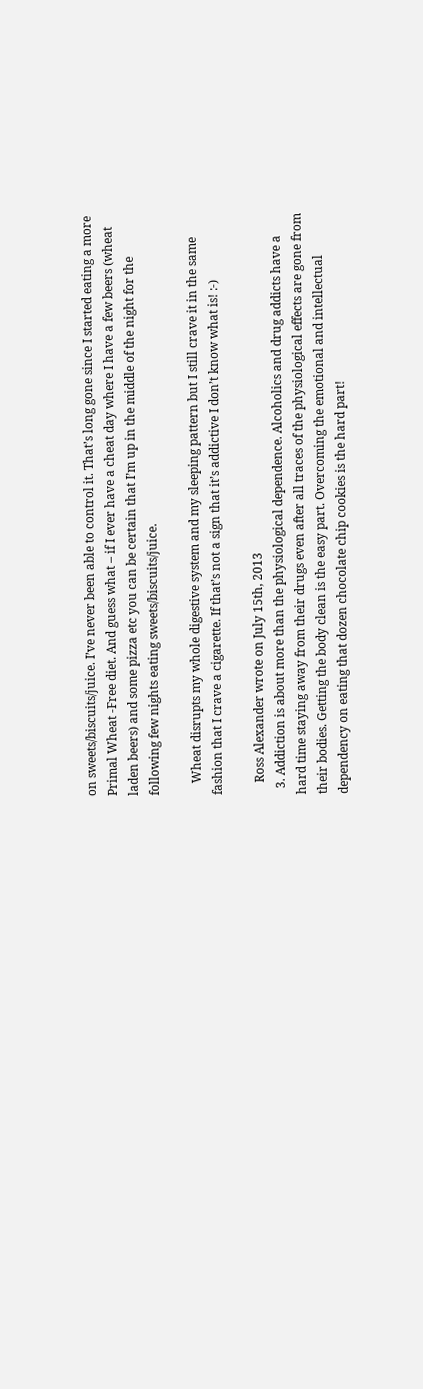on sweets/biscuits/juice. I’ve never been able to control it. That’s long gone since I started eating a more Primal Wheat -Free diet. And guess what – if I ever have a cheat day where I have a few beers (wheat laden beers) and some pizza etc you can be certain that I’m up in the middle of the night for the following few nights eating sweets/biscuits/juice.

    Wheat disrupts my whole digestive system and my sleeping pattern but I still crave it in the same fashion that I crave a cigarette. If that’s not a sign that it’s addictive I don’t know what is! :-)

    Ross Alexander wrote on July 15th, 2013
  3. Addiction is about more than the physiological dependence. Alcoholics and drug addicts have a hard time staying away from their drugs even after all traces of the physiological effects are gone from their bodies. Getting the body clean is the easy part. Overcoming the emotional and intellectual dependency on eating that dozen chocolate chip cookies is the hard part!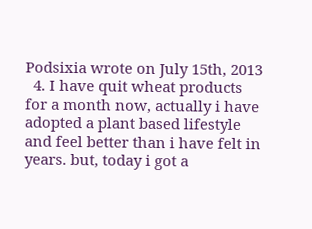Podsixia wrote on July 15th, 2013
  4. I have quit wheat products for a month now, actually i have adopted a plant based lifestyle and feel better than i have felt in years. but, today i got a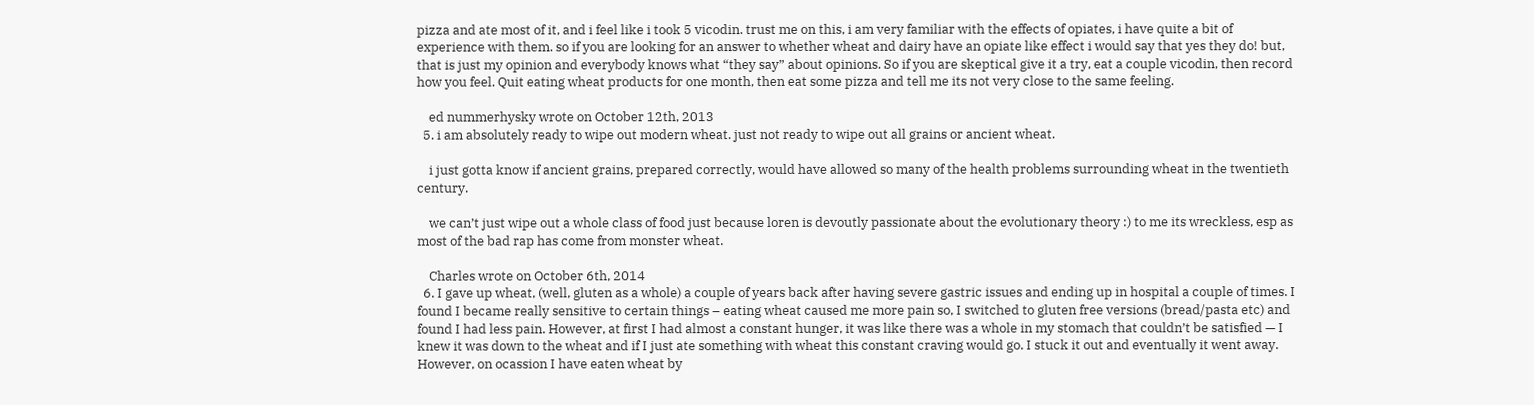pizza and ate most of it, and i feel like i took 5 vicodin. trust me on this, i am very familiar with the effects of opiates, i have quite a bit of experience with them. so if you are looking for an answer to whether wheat and dairy have an opiate like effect i would say that yes they do! but, that is just my opinion and everybody knows what “they say” about opinions. So if you are skeptical give it a try, eat a couple vicodin, then record how you feel. Quit eating wheat products for one month, then eat some pizza and tell me its not very close to the same feeling.

    ed nummerhysky wrote on October 12th, 2013
  5. i am absolutely ready to wipe out modern wheat. just not ready to wipe out all grains or ancient wheat.

    i just gotta know if ancient grains, prepared correctly, would have allowed so many of the health problems surrounding wheat in the twentieth century.

    we can’t just wipe out a whole class of food just because loren is devoutly passionate about the evolutionary theory :) to me its wreckless, esp as most of the bad rap has come from monster wheat.

    Charles wrote on October 6th, 2014
  6. I gave up wheat, (well, gluten as a whole) a couple of years back after having severe gastric issues and ending up in hospital a couple of times. I found I became really sensitive to certain things – eating wheat caused me more pain so, I switched to gluten free versions (bread/pasta etc) and found I had less pain. However, at first I had almost a constant hunger, it was like there was a whole in my stomach that couldn’t be satisfied — I knew it was down to the wheat and if I just ate something with wheat this constant craving would go. I stuck it out and eventually it went away. However, on ocassion I have eaten wheat by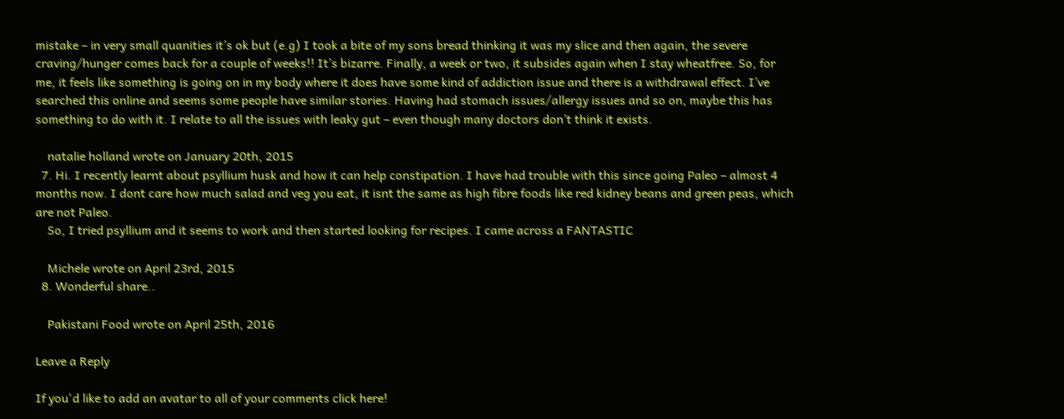mistake – in very small quanities it’s ok but (e.g) I took a bite of my sons bread thinking it was my slice and then again, the severe craving/hunger comes back for a couple of weeks!! It’s bizarre. Finally, a week or two, it subsides again when I stay wheatfree. So, for me, it feels like something is going on in my body where it does have some kind of addiction issue and there is a withdrawal effect. I’ve searched this online and seems some people have similar stories. Having had stomach issues/allergy issues and so on, maybe this has something to do with it. I relate to all the issues with leaky gut – even though many doctors don’t think it exists.

    natalie holland wrote on January 20th, 2015
  7. Hi. I recently learnt about psyllium husk and how it can help constipation. I have had trouble with this since going Paleo – almost 4 months now. I dont care how much salad and veg you eat, it isnt the same as high fibre foods like red kidney beans and green peas, which are not Paleo.
    So, I tried psyllium and it seems to work and then started looking for recipes. I came across a FANTASTIC

    Michele wrote on April 23rd, 2015
  8. Wonderful share..

    Pakistani Food wrote on April 25th, 2016

Leave a Reply

If you'd like to add an avatar to all of your comments click here!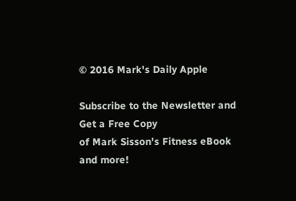© 2016 Mark's Daily Apple

Subscribe to the Newsletter and Get a Free Copy
of Mark Sisson's Fitness eBook and more!